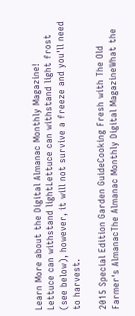Learn More about the Digital Almanac Monthly Magazine!
Lettuce can withstand lightLettuce can withstand light frost (see below), however, it will not survive a freeze and you'll need to harvest.

2015 Special Edition Garden GuideCooking Fresh with The Old Farmer's AlmanacThe Almanac Monthly Digital MagazineWhat the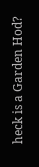heck is a Garden Hod?